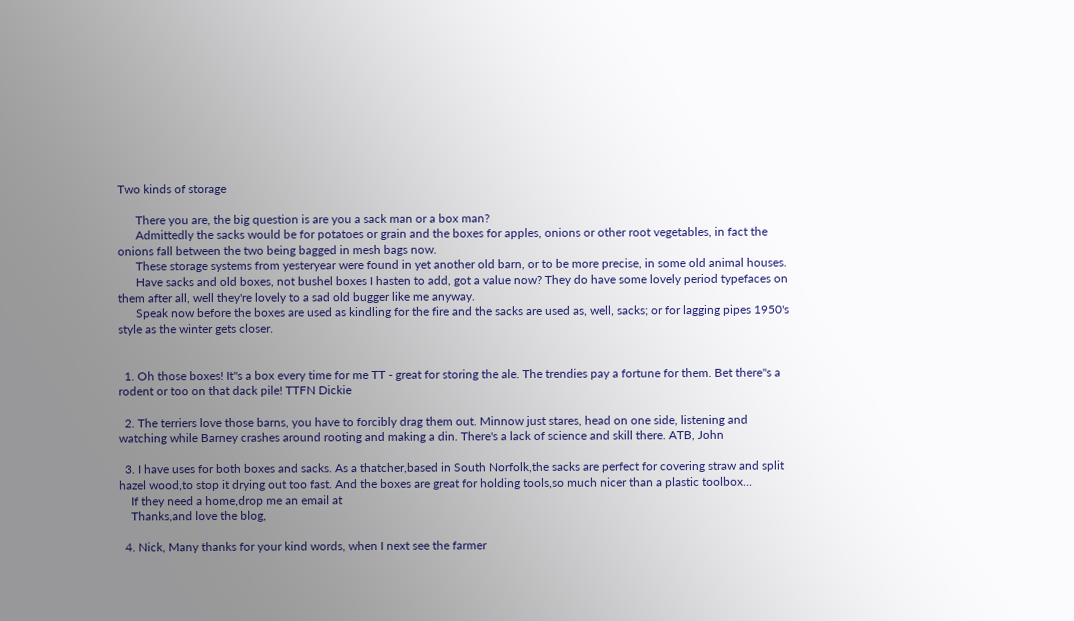Two kinds of storage

      There you are, the big question is are you a sack man or a box man?
      Admittedly the sacks would be for potatoes or grain and the boxes for apples, onions or other root vegetables, in fact the onions fall between the two being bagged in mesh bags now.
      These storage systems from yesteryear were found in yet another old barn, or to be more precise, in some old animal houses.
      Have sacks and old boxes, not bushel boxes I hasten to add, got a value now? They do have some lovely period typefaces on them after all, well they're lovely to a sad old bugger like me anyway.
      Speak now before the boxes are used as kindling for the fire and the sacks are used as, well, sacks; or for lagging pipes 1950's style as the winter gets closer.


  1. Oh those boxes! It"s a box every time for me TT - great for storing the ale. The trendies pay a fortune for them. Bet there"s a rodent or too on that dack pile! TTFN Dickie

  2. The terriers love those barns, you have to forcibly drag them out. Minnow just stares, head on one side, listening and watching while Barney crashes around rooting and making a din. There's a lack of science and skill there. ATB, John

  3. I have uses for both boxes and sacks. As a thatcher,based in South Norfolk,the sacks are perfect for covering straw and split hazel wood,to stop it drying out too fast. And the boxes are great for holding tools,so much nicer than a plastic toolbox...
    If they need a home,drop me an email at
    Thanks,and love the blog,

  4. Nick, Many thanks for your kind words, when I next see the farmer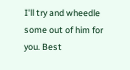I'll try and wheedle some out of him for you. Best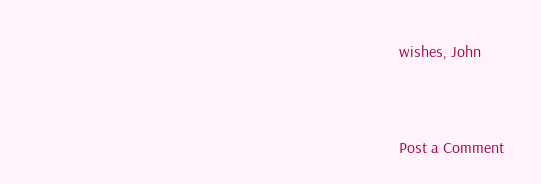wishes, John


Post a Comment